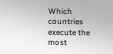Which countries execute the most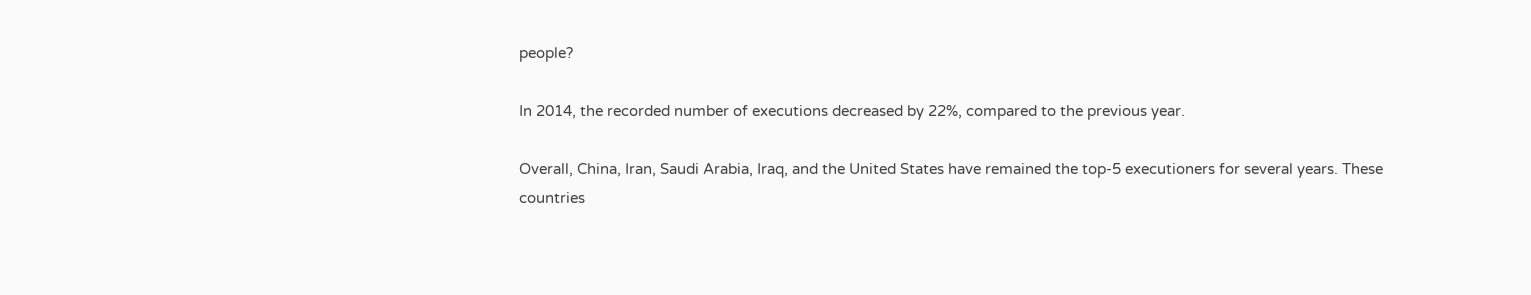people?

In 2014, the recorded number of executions decreased by 22%, compared to the previous year.

Overall, China, Iran, Saudi Arabia, Iraq, and the United States have remained the top-5 executioners for several years. These countries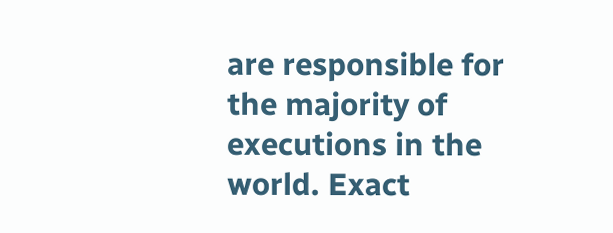are responsible for the majority of executions in the world. Exact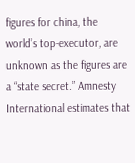figures for china, the world’s top-executor, are unknown as the figures are a “state secret.” Amnesty International estimates that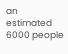an estimated 6000 people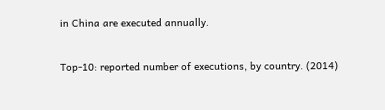in China are executed annually.

Top-10: reported number of executions, by country. (2014)